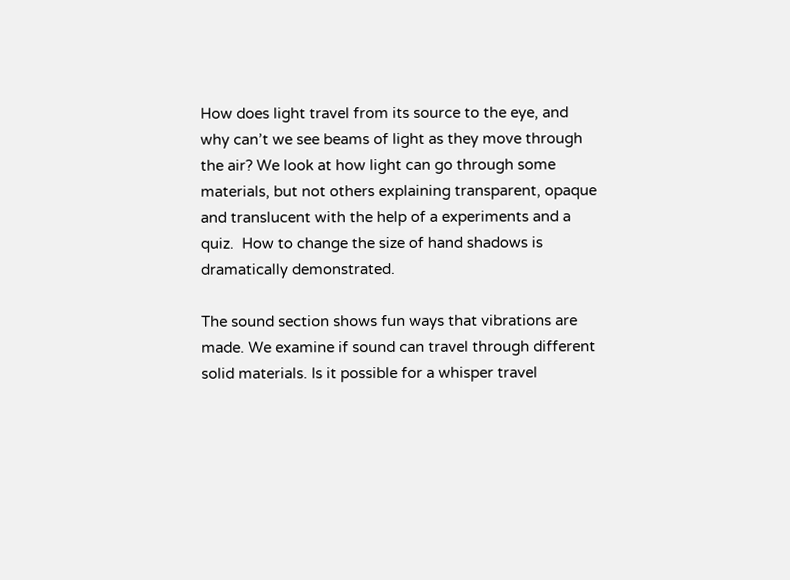How does light travel from its source to the eye, and why can’t we see beams of light as they move through the air? We look at how light can go through some materials, but not others explaining transparent, opaque and translucent with the help of a experiments and a quiz.  How to change the size of hand shadows is dramatically demonstrated.

The sound section shows fun ways that vibrations are made. We examine if sound can travel through different solid materials. Is it possible for a whisper travel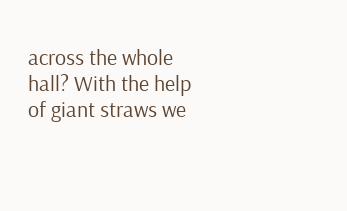across the whole hall? With the help of giant straws we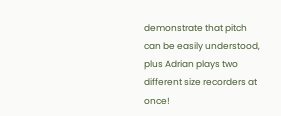demonstrate that pitch can be easily understood, plus Adrian plays two different size recorders at once!